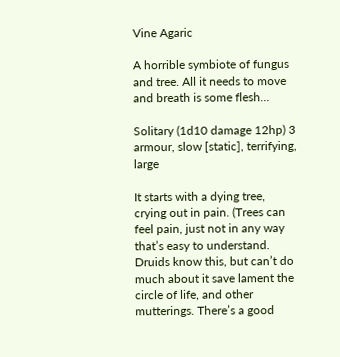Vine Agaric

A horrible symbiote of fungus and tree. All it needs to move and breath is some flesh…

Solitary (1d10 damage 12hp) 3 armour, slow [static], terrifying, large

It starts with a dying tree, crying out in pain. (Trees can feel pain, just not in any way that’s easy to understand. Druids know this, but can’t do much about it save lament the circle of life, and other mutterings. There’s a good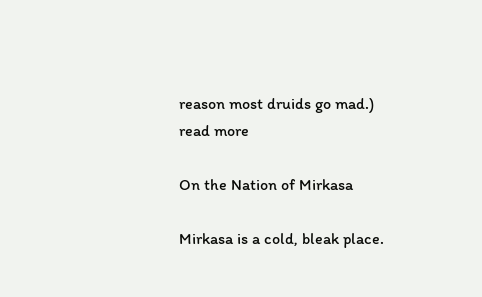reason most druids go mad.) read more

On the Nation of Mirkasa

Mirkasa is a cold, bleak place.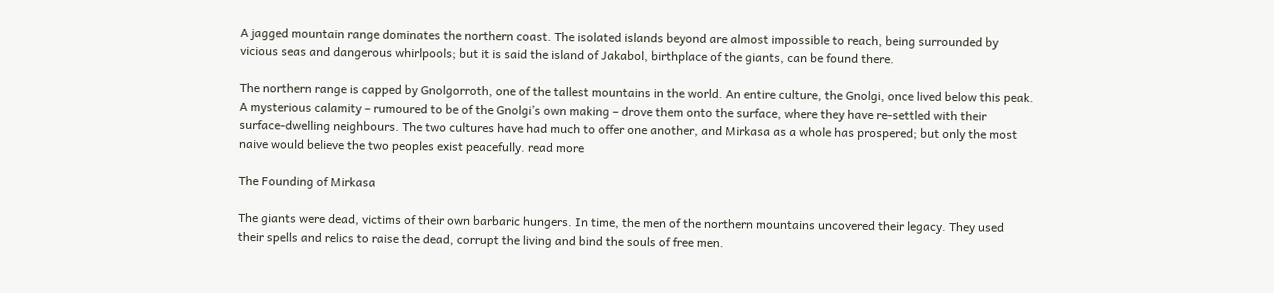A jagged mountain range dominates the northern coast. The isolated islands beyond are almost impossible to reach, being surrounded by vicious seas and dangerous whirlpools; but it is said the island of Jakabol, birthplace of the giants, can be found there.

The northern range is capped by Gnolgorroth, one of the tallest mountains in the world. An entire culture, the Gnolgi, once lived below this peak. A mysterious calamity – rumoured to be of the Gnolgi’s own making – drove them onto the surface, where they have re-settled with their surface-dwelling neighbours. The two cultures have had much to offer one another, and Mirkasa as a whole has prospered; but only the most naive would believe the two peoples exist peacefully. read more

The Founding of Mirkasa

The giants were dead, victims of their own barbaric hungers. In time, the men of the northern mountains uncovered their legacy. They used their spells and relics to raise the dead, corrupt the living and bind the souls of free men.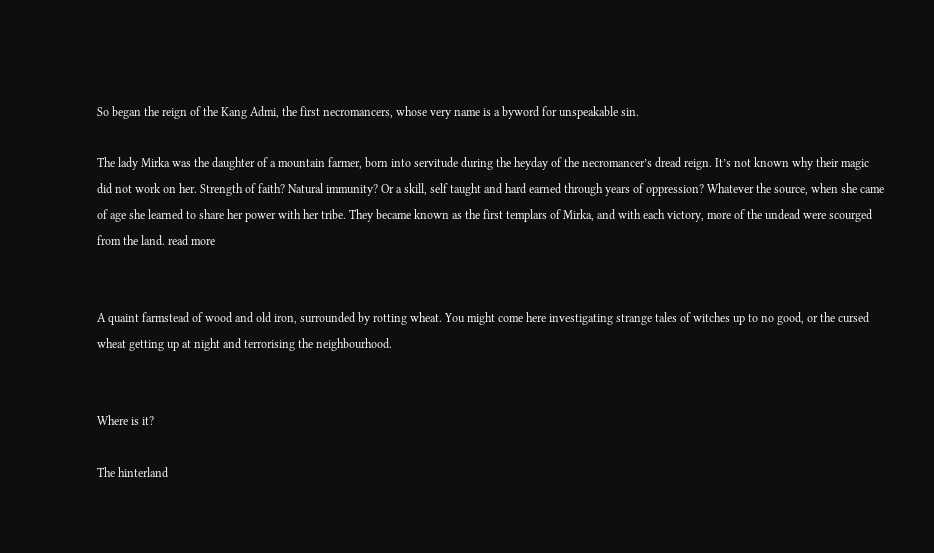So began the reign of the Kang Admi, the first necromancers, whose very name is a byword for unspeakable sin.

The lady Mirka was the daughter of a mountain farmer, born into servitude during the heyday of the necromancer’s dread reign. It’s not known why their magic did not work on her. Strength of faith? Natural immunity? Or a skill, self taught and hard earned through years of oppression? Whatever the source, when she came of age she learned to share her power with her tribe. They became known as the first templars of Mirka, and with each victory, more of the undead were scourged from the land. read more


A quaint farmstead of wood and old iron, surrounded by rotting wheat. You might come here investigating strange tales of witches up to no good, or the cursed wheat getting up at night and terrorising the neighbourhood.


Where is it?

The hinterland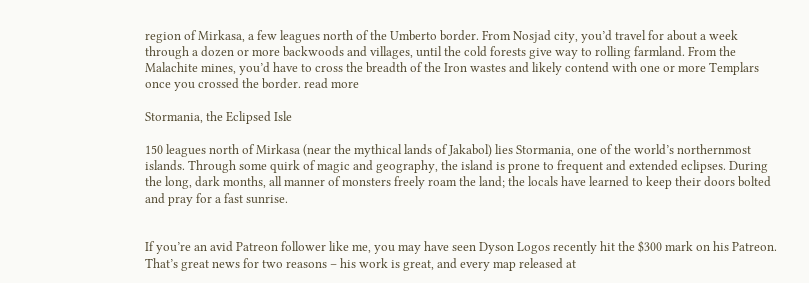region of Mirkasa, a few leagues north of the Umberto border. From Nosjad city, you’d travel for about a week through a dozen or more backwoods and villages, until the cold forests give way to rolling farmland. From the Malachite mines, you’d have to cross the breadth of the Iron wastes and likely contend with one or more Templars once you crossed the border. read more

Stormania, the Eclipsed Isle

150 leagues north of Mirkasa (near the mythical lands of Jakabol) lies Stormania, one of the world’s northernmost islands. Through some quirk of magic and geography, the island is prone to frequent and extended eclipses. During the long, dark months, all manner of monsters freely roam the land; the locals have learned to keep their doors bolted and pray for a fast sunrise.


If you’re an avid Patreon follower like me, you may have seen Dyson Logos recently hit the $300 mark on his Patreon. That’s great news for two reasons – his work is great, and every map released at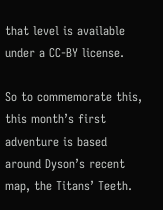that level is available under a CC-BY license.

So to commemorate this, this month’s first adventure is based around Dyson’s recent map, the Titans’ Teeth.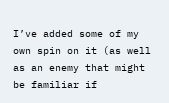I’ve added some of my own spin on it (as well as an enemy that might be familiar if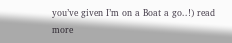you’ve given I’m on a Boat a go..!) read more